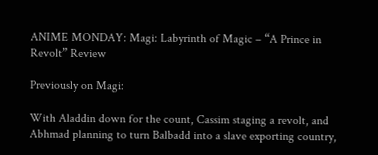ANIME MONDAY: Magi: Labyrinth of Magic – “A Prince in Revolt” Review

Previously on Magi:

With Aladdin down for the count, Cassim staging a revolt, and Abhmad planning to turn Balbadd into a slave exporting country,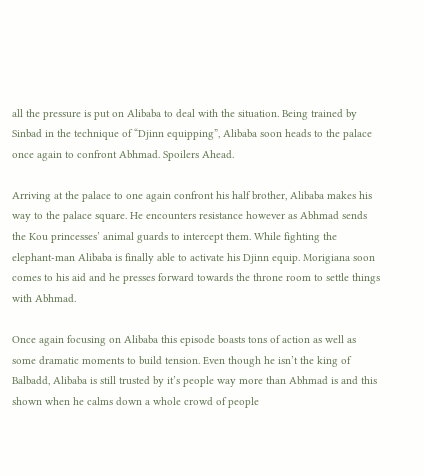all the pressure is put on Alibaba to deal with the situation. Being trained by Sinbad in the technique of “Djinn equipping”, Alibaba soon heads to the palace once again to confront Abhmad. Spoilers Ahead.

Arriving at the palace to one again confront his half brother, Alibaba makes his way to the palace square. He encounters resistance however as Abhmad sends the Kou princesses’ animal guards to intercept them. While fighting the elephant-man Alibaba is finally able to activate his Djinn equip. Morigiana soon comes to his aid and he presses forward towards the throne room to settle things with Abhmad.

Once again focusing on Alibaba this episode boasts tons of action as well as some dramatic moments to build tension. Even though he isn’t the king of Balbadd, Alibaba is still trusted by it’s people way more than Abhmad is and this shown when he calms down a whole crowd of people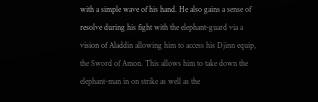with a simple wave of his hand. He also gains a sense of resolve during his fight with the elephant-guard via a vision of Aladdin allowing him to access his Djinn equip, the Sword of Amon. This allows him to take down the elephant-man in on strike as well as the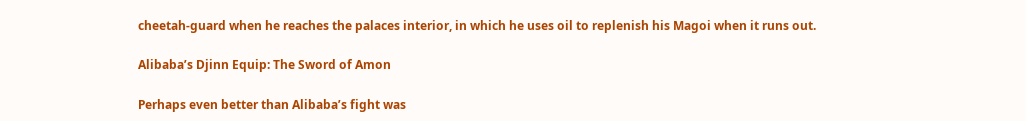cheetah-guard when he reaches the palaces interior, in which he uses oil to replenish his Magoi when it runs out.

Alibaba’s Djinn Equip: The Sword of Amon

Perhaps even better than Alibaba’s fight was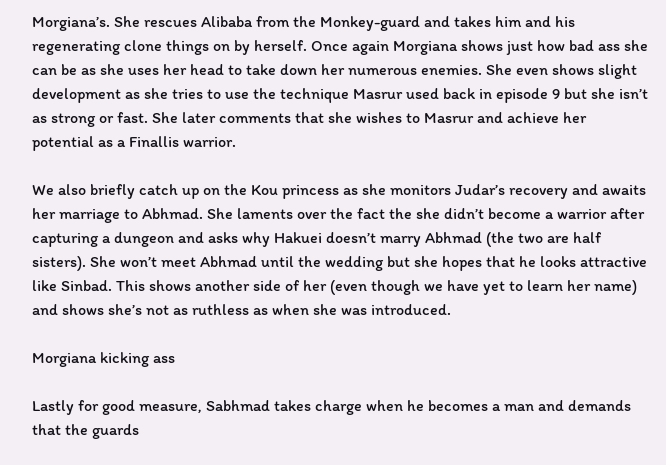Morgiana’s. She rescues Alibaba from the Monkey-guard and takes him and his regenerating clone things on by herself. Once again Morgiana shows just how bad ass she can be as she uses her head to take down her numerous enemies. She even shows slight development as she tries to use the technique Masrur used back in episode 9 but she isn’t as strong or fast. She later comments that she wishes to Masrur and achieve her potential as a Finallis warrior.

We also briefly catch up on the Kou princess as she monitors Judar’s recovery and awaits her marriage to Abhmad. She laments over the fact the she didn’t become a warrior after capturing a dungeon and asks why Hakuei doesn’t marry Abhmad (the two are half sisters). She won’t meet Abhmad until the wedding but she hopes that he looks attractive like Sinbad. This shows another side of her (even though we have yet to learn her name) and shows she’s not as ruthless as when she was introduced.

Morgiana kicking ass

Lastly for good measure, Sabhmad takes charge when he becomes a man and demands that the guards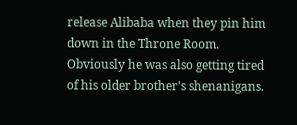release Alibaba when they pin him down in the Throne Room. Obviously he was also getting tired of his older brother’s shenanigans.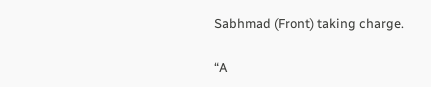Sabhmad (Front) taking charge.

“A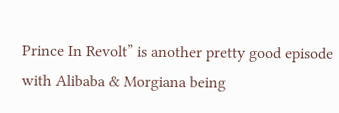Prince In Revolt” is another pretty good episode with Alibaba & Morgiana being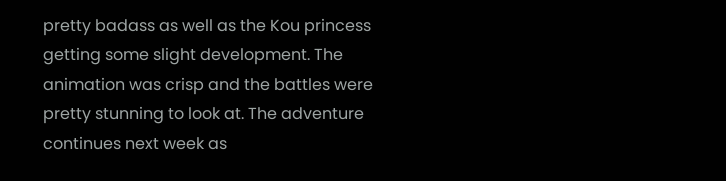pretty badass as well as the Kou princess getting some slight development. The animation was crisp and the battles were pretty stunning to look at. The adventure continues next week as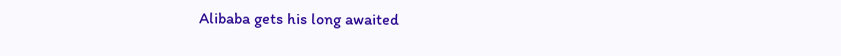Alibaba gets his long awaited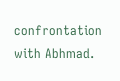confrontation with Abhmad.